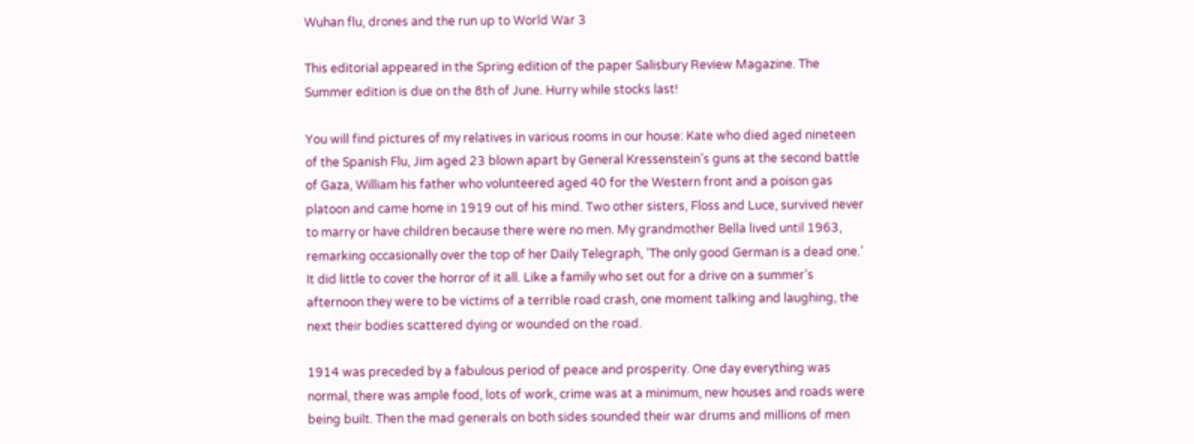Wuhan flu, drones and the run up to World War 3

This editorial appeared in the Spring edition of the paper Salisbury Review Magazine. The Summer edition is due on the 8th of June. Hurry while stocks last!

You will find pictures of my relatives in various rooms in our house: Kate who died aged nineteen of the Spanish Flu, Jim aged 23 blown apart by General Kressenstein’s guns at the second battle of Gaza, William his father who volunteered aged 40 for the Western front and a poison gas platoon and came home in 1919 out of his mind. Two other sisters, Floss and Luce, survived never to marry or have children because there were no men. My grandmother Bella lived until 1963, remarking occasionally over the top of her Daily Telegraph, ‘The only good German is a dead one.’ It did little to cover the horror of it all. Like a family who set out for a drive on a summer’s afternoon they were to be victims of a terrible road crash, one moment talking and laughing, the next their bodies scattered dying or wounded on the road.

1914 was preceded by a fabulous period of peace and prosperity. One day everything was normal, there was ample food, lots of work, crime was at a minimum, new houses and roads were being built. Then the mad generals on both sides sounded their war drums and millions of men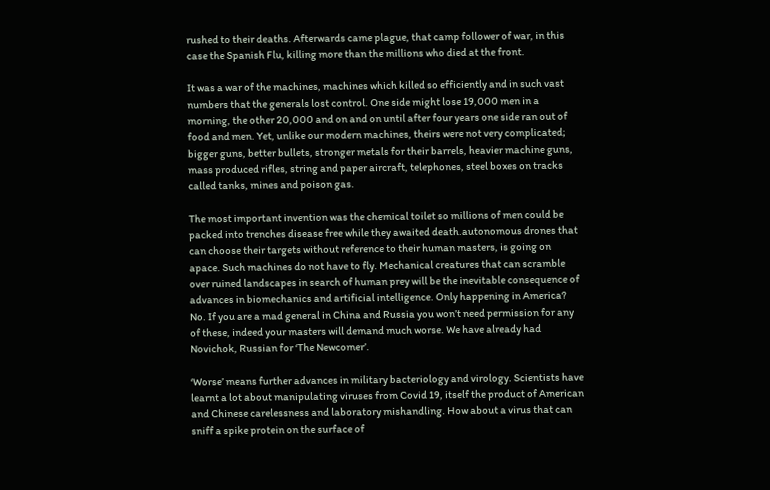rushed to their deaths. Afterwards came plague, that camp follower of war, in this case the Spanish Flu, killing more than the millions who died at the front.

It was a war of the machines, machines which killed so efficiently and in such vast numbers that the generals lost control. One side might lose 19,000 men in a morning, the other 20,000 and on and on until after four years one side ran out of food and men. Yet, unlike our modern machines, theirs were not very complicated; bigger guns, better bullets, stronger metals for their barrels, heavier machine guns, mass produced rifles, string and paper aircraft, telephones, steel boxes on tracks called tanks, mines and poison gas.

The most important invention was the chemical toilet so millions of men could be packed into trenches disease free while they awaited death.autonomous drones that can choose their targets without reference to their human masters, is going on apace. Such machines do not have to fly. Mechanical creatures that can scramble over ruined landscapes in search of human prey will be the inevitable consequence of advances in biomechanics and artificial intelligence. Only happening in America? No. If you are a mad general in China and Russia you won’t need permission for any of these, indeed your masters will demand much worse. We have already had Novichok, Russian for ‘The Newcomer’.

‘Worse’ means further advances in military bacteriology and virology. Scientists have learnt a lot about manipulating viruses from Covid 19, itself the product of American and Chinese carelessness and laboratory mishandling. How about a virus that can sniff a spike protein on the surface of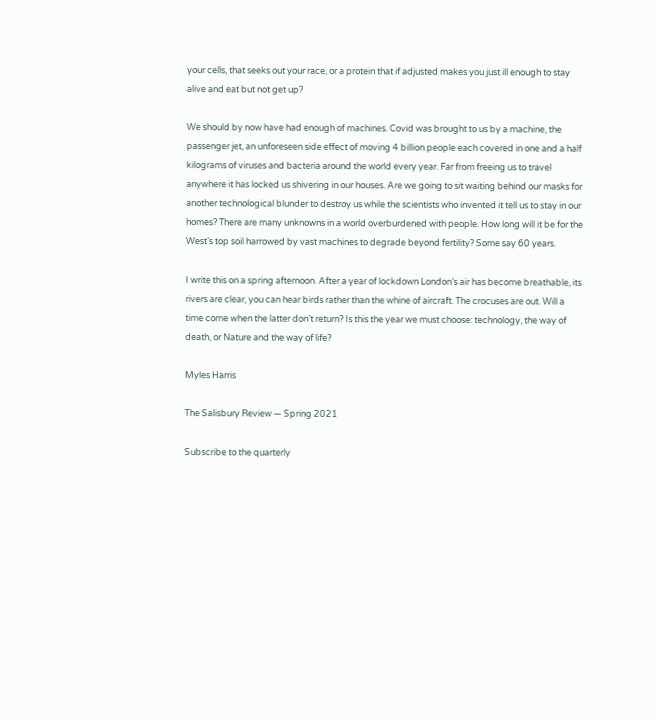your cells, that seeks out your race, or a protein that if adjusted makes you just ill enough to stay alive and eat but not get up?

We should by now have had enough of machines. Covid was brought to us by a machine, the passenger jet, an unforeseen side effect of moving 4 billion people each covered in one and a half kilograms of viruses and bacteria around the world every year. Far from freeing us to travel anywhere it has locked us shivering in our houses. Are we going to sit waiting behind our masks for another technological blunder to destroy us while the scientists who invented it tell us to stay in our homes? There are many unknowns in a world overburdened with people. How long will it be for the West’s top soil harrowed by vast machines to degrade beyond fertility? Some say 60 years.

I write this on a spring afternoon. After a year of lockdown London’s air has become breathable, its rivers are clear, you can hear birds rather than the whine of aircraft. The crocuses are out. Will a time come when the latter don’t return? Is this the year we must choose: technology, the way of death, or Nature and the way of life?

Myles Harris

The Salisbury Review — Spring 2021

Subscribe to the quarterly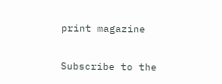print magazine

Subscribe to the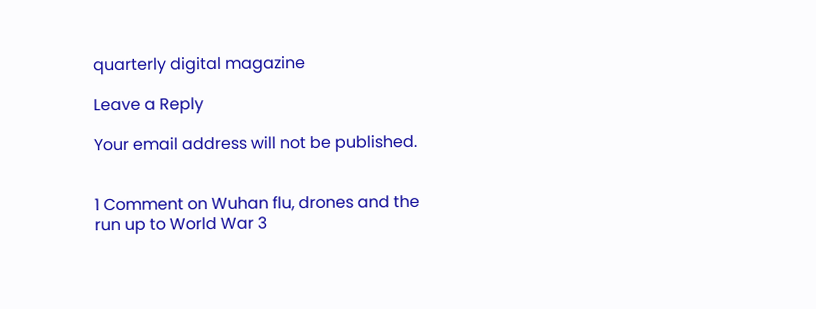quarterly digital magazine

Leave a Reply

Your email address will not be published.


1 Comment on Wuhan flu, drones and the run up to World War 3